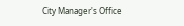City Manager's Office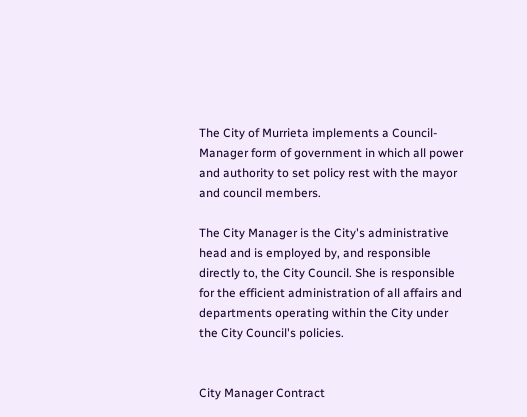The City of Murrieta implements a Council-Manager form of government in which all power and authority to set policy rest with the mayor and council members.

The City Manager is the City's administrative head and is employed by, and responsible directly to, the City Council. She is responsible for the efficient administration of all affairs and departments operating within the City under the City Council's policies.


City Manager Contract